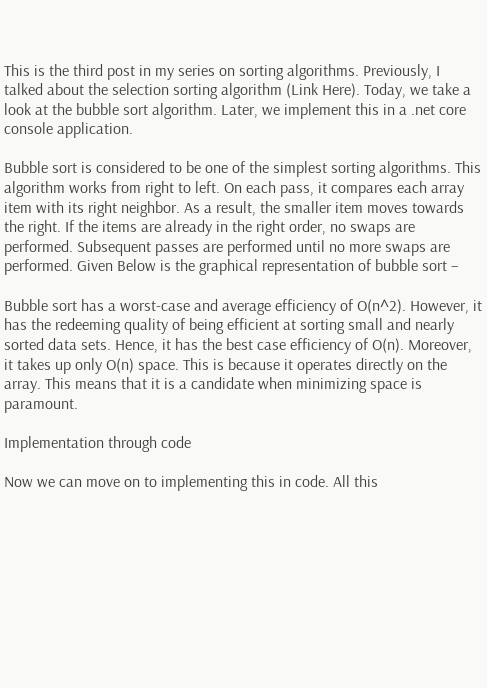This is the third post in my series on sorting algorithms. Previously, I talked about the selection sorting algorithm (Link Here). Today, we take a look at the bubble sort algorithm. Later, we implement this in a .net core console application.

Bubble sort is considered to be one of the simplest sorting algorithms. This algorithm works from right to left. On each pass, it compares each array item with its right neighbor. As a result, the smaller item moves towards the right. If the items are already in the right order, no swaps are performed. Subsequent passes are performed until no more swaps are performed. Given Below is the graphical representation of bubble sort –

Bubble sort has a worst-case and average efficiency of O(n^2). However, it has the redeeming quality of being efficient at sorting small and nearly sorted data sets. Hence, it has the best case efficiency of O(n). Moreover, it takes up only O(n) space. This is because it operates directly on the array. This means that it is a candidate when minimizing space is paramount.

Implementation through code

Now we can move on to implementing this in code. All this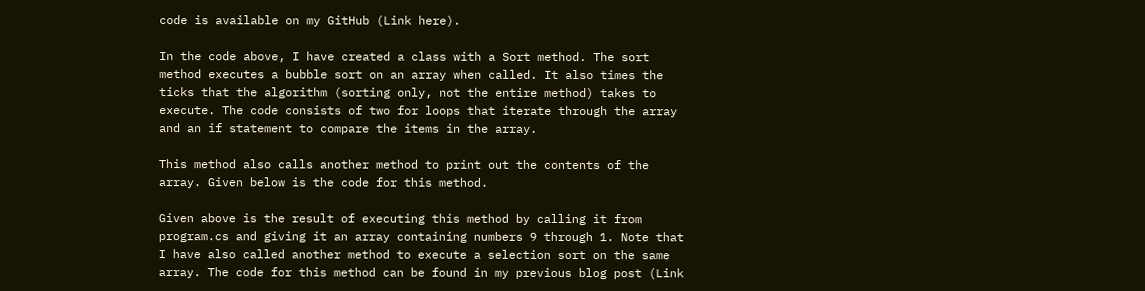code is available on my GitHub (Link here).

In the code above, I have created a class with a Sort method. The sort method executes a bubble sort on an array when called. It also times the ticks that the algorithm (sorting only, not the entire method) takes to execute. The code consists of two for loops that iterate through the array and an if statement to compare the items in the array.

This method also calls another method to print out the contents of the array. Given below is the code for this method.

Given above is the result of executing this method by calling it from program.cs and giving it an array containing numbers 9 through 1. Note that I have also called another method to execute a selection sort on the same array. The code for this method can be found in my previous blog post (Link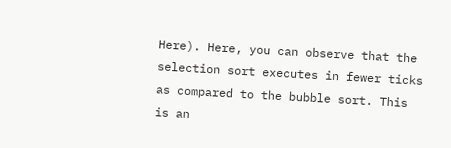Here). Here, you can observe that the selection sort executes in fewer ticks as compared to the bubble sort. This is an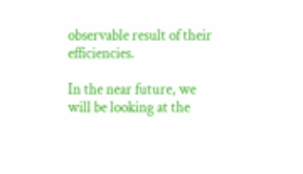observable result of their efficiencies.

In the near future, we will be looking at the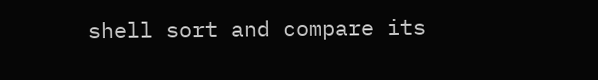shell sort and compare its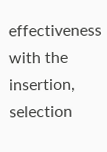effectiveness with the insertion, selection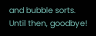and bubble sorts. Until then, goodbye!